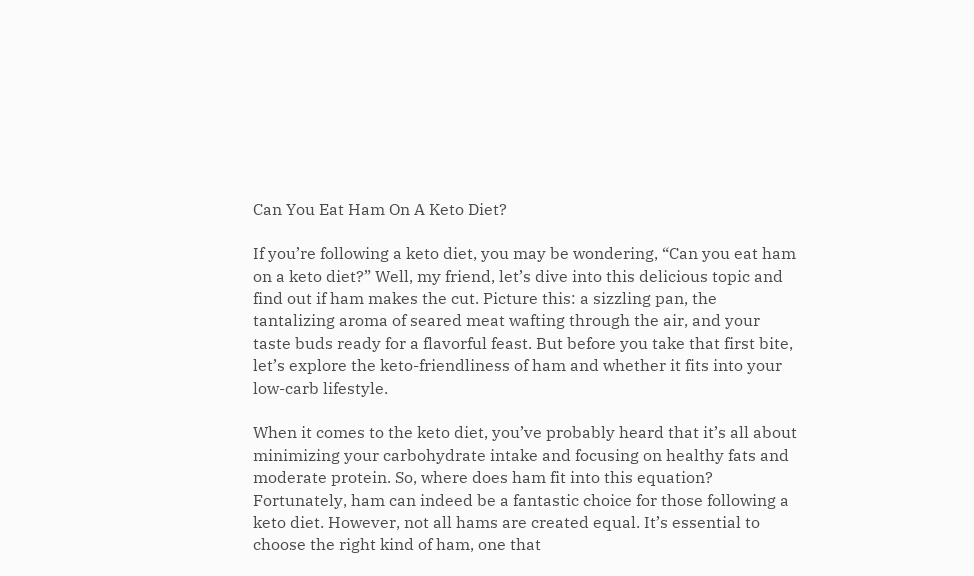Can You Eat Ham On A Keto Diet?

If you’re following a keto diet, you may be wondering, “Can you eat ham on a keto diet?” Well, my friend, let’s dive into this delicious topic and find out if ham makes the cut. Picture this: a sizzling pan, the tantalizing aroma of seared meat wafting through the air, and your taste buds ready for a flavorful feast. But before you take that first bite, let’s explore the keto-friendliness of ham and whether it fits into your low-carb lifestyle.

When it comes to the keto diet, you’ve probably heard that it’s all about minimizing your carbohydrate intake and focusing on healthy fats and moderate protein. So, where does ham fit into this equation? Fortunately, ham can indeed be a fantastic choice for those following a keto diet. However, not all hams are created equal. It’s essential to choose the right kind of ham, one that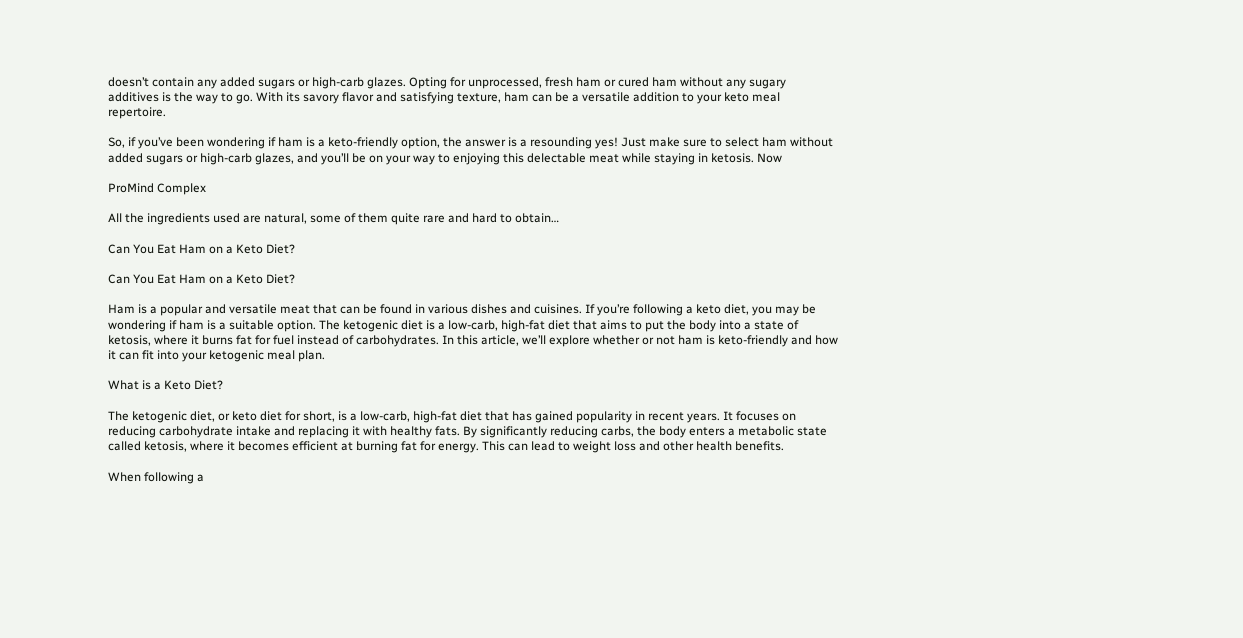doesn’t contain any added sugars or high-carb glazes. Opting for unprocessed, fresh ham or cured ham without any sugary additives is the way to go. With its savory flavor and satisfying texture, ham can be a versatile addition to your keto meal repertoire.

So, if you’ve been wondering if ham is a keto-friendly option, the answer is a resounding yes! Just make sure to select ham without added sugars or high-carb glazes, and you’ll be on your way to enjoying this delectable meat while staying in ketosis. Now

ProMind Complex

All the ingredients used are natural, some of them quite rare and hard to obtain…

Can You Eat Ham on a Keto Diet?

Can You Eat Ham on a Keto Diet?

Ham is a popular and versatile meat that can be found in various dishes and cuisines. If you’re following a keto diet, you may be wondering if ham is a suitable option. The ketogenic diet is a low-carb, high-fat diet that aims to put the body into a state of ketosis, where it burns fat for fuel instead of carbohydrates. In this article, we’ll explore whether or not ham is keto-friendly and how it can fit into your ketogenic meal plan.

What is a Keto Diet?

The ketogenic diet, or keto diet for short, is a low-carb, high-fat diet that has gained popularity in recent years. It focuses on reducing carbohydrate intake and replacing it with healthy fats. By significantly reducing carbs, the body enters a metabolic state called ketosis, where it becomes efficient at burning fat for energy. This can lead to weight loss and other health benefits.

When following a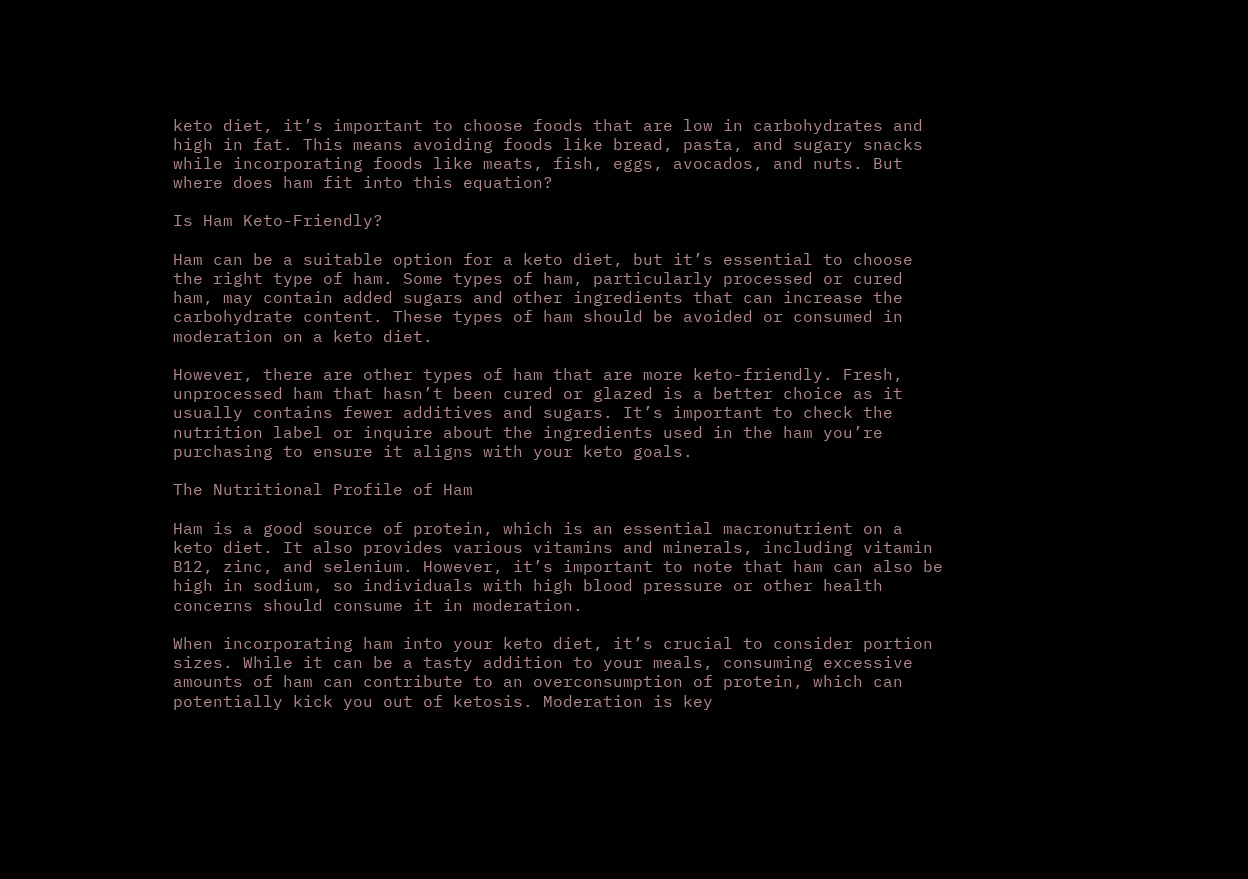keto diet, it’s important to choose foods that are low in carbohydrates and high in fat. This means avoiding foods like bread, pasta, and sugary snacks while incorporating foods like meats, fish, eggs, avocados, and nuts. But where does ham fit into this equation?

Is Ham Keto-Friendly?

Ham can be a suitable option for a keto diet, but it’s essential to choose the right type of ham. Some types of ham, particularly processed or cured ham, may contain added sugars and other ingredients that can increase the carbohydrate content. These types of ham should be avoided or consumed in moderation on a keto diet.

However, there are other types of ham that are more keto-friendly. Fresh, unprocessed ham that hasn’t been cured or glazed is a better choice as it usually contains fewer additives and sugars. It’s important to check the nutrition label or inquire about the ingredients used in the ham you’re purchasing to ensure it aligns with your keto goals.

The Nutritional Profile of Ham

Ham is a good source of protein, which is an essential macronutrient on a keto diet. It also provides various vitamins and minerals, including vitamin B12, zinc, and selenium. However, it’s important to note that ham can also be high in sodium, so individuals with high blood pressure or other health concerns should consume it in moderation.

When incorporating ham into your keto diet, it’s crucial to consider portion sizes. While it can be a tasty addition to your meals, consuming excessive amounts of ham can contribute to an overconsumption of protein, which can potentially kick you out of ketosis. Moderation is key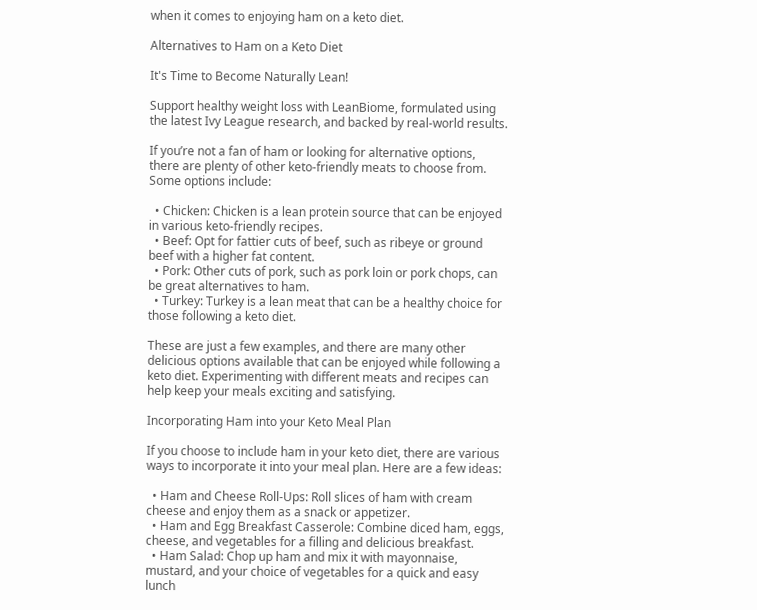when it comes to enjoying ham on a keto diet.

Alternatives to Ham on a Keto Diet

It's Time to Become Naturally Lean!

Support healthy weight loss with LeanBiome, formulated using the latest Ivy League research, and backed by real-world results.

If you’re not a fan of ham or looking for alternative options, there are plenty of other keto-friendly meats to choose from. Some options include:

  • Chicken: Chicken is a lean protein source that can be enjoyed in various keto-friendly recipes.
  • Beef: Opt for fattier cuts of beef, such as ribeye or ground beef with a higher fat content.
  • Pork: Other cuts of pork, such as pork loin or pork chops, can be great alternatives to ham.
  • Turkey: Turkey is a lean meat that can be a healthy choice for those following a keto diet.

These are just a few examples, and there are many other delicious options available that can be enjoyed while following a keto diet. Experimenting with different meats and recipes can help keep your meals exciting and satisfying.

Incorporating Ham into your Keto Meal Plan

If you choose to include ham in your keto diet, there are various ways to incorporate it into your meal plan. Here are a few ideas:

  • Ham and Cheese Roll-Ups: Roll slices of ham with cream cheese and enjoy them as a snack or appetizer.
  • Ham and Egg Breakfast Casserole: Combine diced ham, eggs, cheese, and vegetables for a filling and delicious breakfast.
  • Ham Salad: Chop up ham and mix it with mayonnaise, mustard, and your choice of vegetables for a quick and easy lunch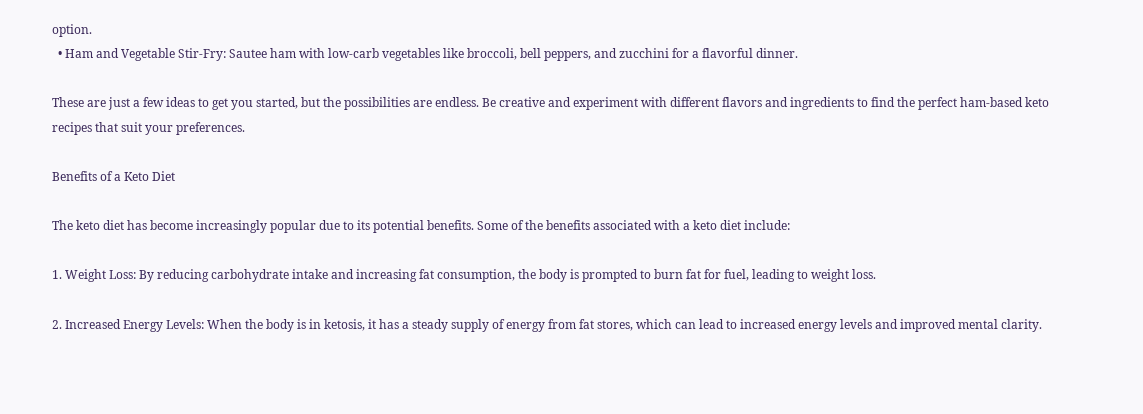option.
  • Ham and Vegetable Stir-Fry: Sautee ham with low-carb vegetables like broccoli, bell peppers, and zucchini for a flavorful dinner.

These are just a few ideas to get you started, but the possibilities are endless. Be creative and experiment with different flavors and ingredients to find the perfect ham-based keto recipes that suit your preferences.

Benefits of a Keto Diet

The keto diet has become increasingly popular due to its potential benefits. Some of the benefits associated with a keto diet include:

1. Weight Loss: By reducing carbohydrate intake and increasing fat consumption, the body is prompted to burn fat for fuel, leading to weight loss.

2. Increased Energy Levels: When the body is in ketosis, it has a steady supply of energy from fat stores, which can lead to increased energy levels and improved mental clarity.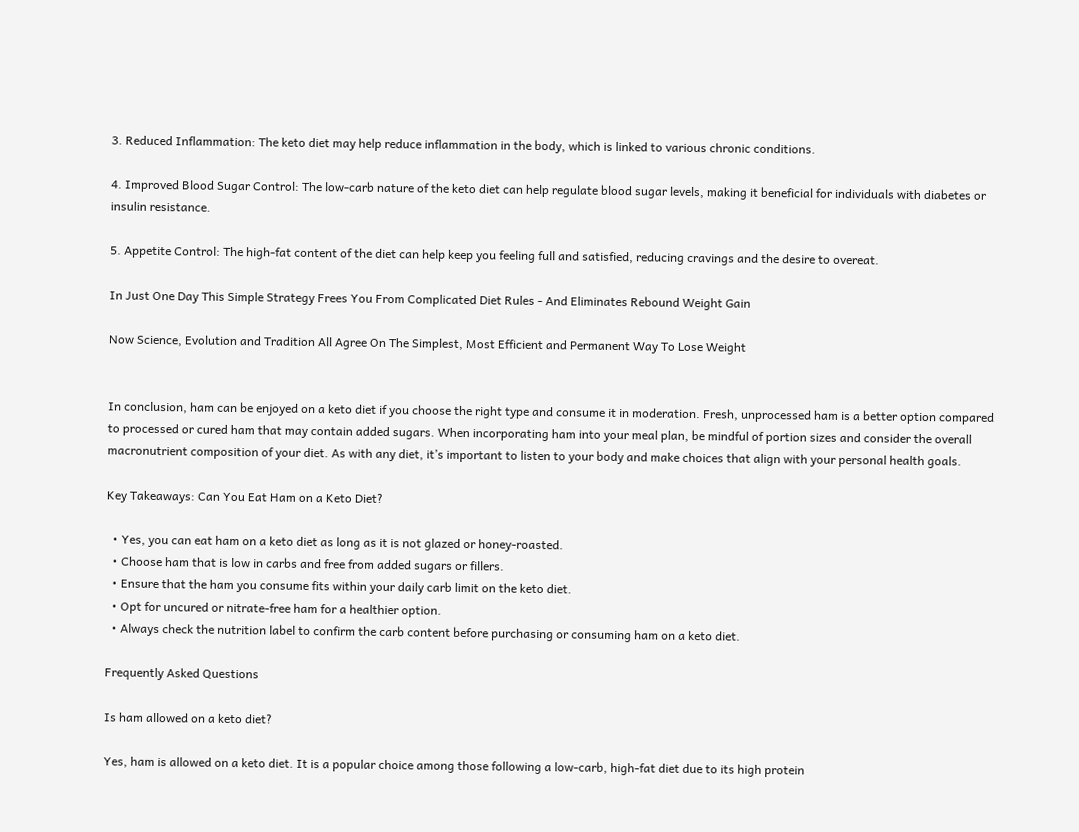3. Reduced Inflammation: The keto diet may help reduce inflammation in the body, which is linked to various chronic conditions.

4. Improved Blood Sugar Control: The low-carb nature of the keto diet can help regulate blood sugar levels, making it beneficial for individuals with diabetes or insulin resistance.

5. Appetite Control: The high-fat content of the diet can help keep you feeling full and satisfied, reducing cravings and the desire to overeat.

In Just One Day This Simple Strategy Frees You From Complicated Diet Rules - And Eliminates Rebound Weight Gain

Now Science, Evolution and Tradition All Agree On The Simplest, Most Efficient and Permanent Way To Lose Weight


In conclusion, ham can be enjoyed on a keto diet if you choose the right type and consume it in moderation. Fresh, unprocessed ham is a better option compared to processed or cured ham that may contain added sugars. When incorporating ham into your meal plan, be mindful of portion sizes and consider the overall macronutrient composition of your diet. As with any diet, it’s important to listen to your body and make choices that align with your personal health goals.

Key Takeaways: Can You Eat Ham on a Keto Diet?

  • Yes, you can eat ham on a keto diet as long as it is not glazed or honey-roasted.
  • Choose ham that is low in carbs and free from added sugars or fillers.
  • Ensure that the ham you consume fits within your daily carb limit on the keto diet.
  • Opt for uncured or nitrate-free ham for a healthier option.
  • Always check the nutrition label to confirm the carb content before purchasing or consuming ham on a keto diet.

Frequently Asked Questions

Is ham allowed on a keto diet?

Yes, ham is allowed on a keto diet. It is a popular choice among those following a low-carb, high-fat diet due to its high protein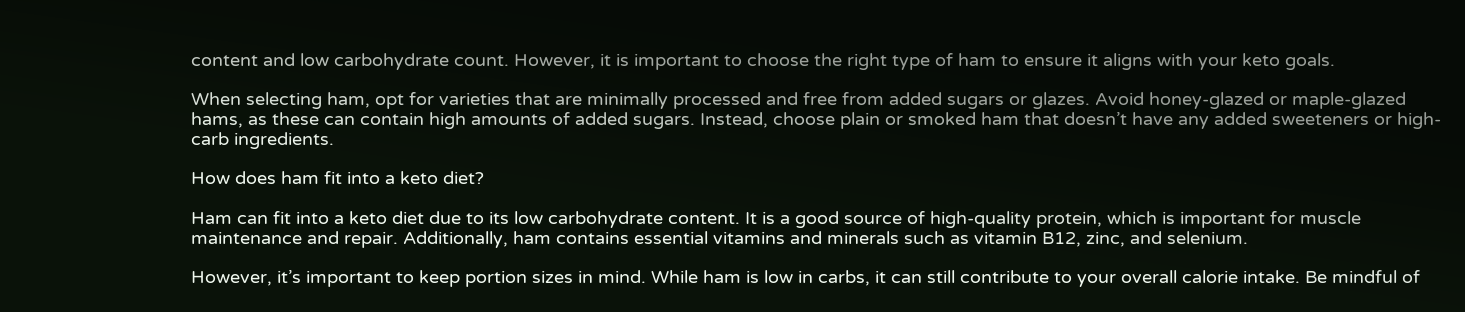content and low carbohydrate count. However, it is important to choose the right type of ham to ensure it aligns with your keto goals.

When selecting ham, opt for varieties that are minimally processed and free from added sugars or glazes. Avoid honey-glazed or maple-glazed hams, as these can contain high amounts of added sugars. Instead, choose plain or smoked ham that doesn’t have any added sweeteners or high-carb ingredients.

How does ham fit into a keto diet?

Ham can fit into a keto diet due to its low carbohydrate content. It is a good source of high-quality protein, which is important for muscle maintenance and repair. Additionally, ham contains essential vitamins and minerals such as vitamin B12, zinc, and selenium.

However, it’s important to keep portion sizes in mind. While ham is low in carbs, it can still contribute to your overall calorie intake. Be mindful of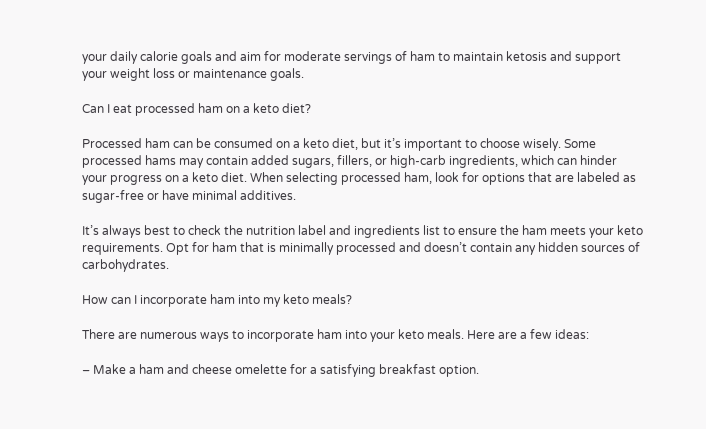your daily calorie goals and aim for moderate servings of ham to maintain ketosis and support your weight loss or maintenance goals.

Can I eat processed ham on a keto diet?

Processed ham can be consumed on a keto diet, but it’s important to choose wisely. Some processed hams may contain added sugars, fillers, or high-carb ingredients, which can hinder your progress on a keto diet. When selecting processed ham, look for options that are labeled as sugar-free or have minimal additives.

It’s always best to check the nutrition label and ingredients list to ensure the ham meets your keto requirements. Opt for ham that is minimally processed and doesn’t contain any hidden sources of carbohydrates.

How can I incorporate ham into my keto meals?

There are numerous ways to incorporate ham into your keto meals. Here are a few ideas:

– Make a ham and cheese omelette for a satisfying breakfast option.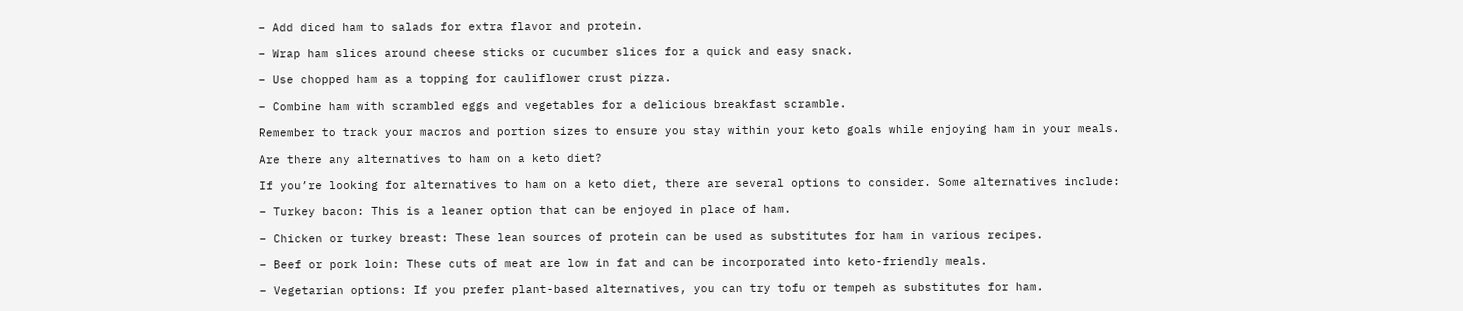– Add diced ham to salads for extra flavor and protein.

– Wrap ham slices around cheese sticks or cucumber slices for a quick and easy snack.

– Use chopped ham as a topping for cauliflower crust pizza.

– Combine ham with scrambled eggs and vegetables for a delicious breakfast scramble.

Remember to track your macros and portion sizes to ensure you stay within your keto goals while enjoying ham in your meals.

Are there any alternatives to ham on a keto diet?

If you’re looking for alternatives to ham on a keto diet, there are several options to consider. Some alternatives include:

– Turkey bacon: This is a leaner option that can be enjoyed in place of ham.

– Chicken or turkey breast: These lean sources of protein can be used as substitutes for ham in various recipes.

– Beef or pork loin: These cuts of meat are low in fat and can be incorporated into keto-friendly meals.

– Vegetarian options: If you prefer plant-based alternatives, you can try tofu or tempeh as substitutes for ham.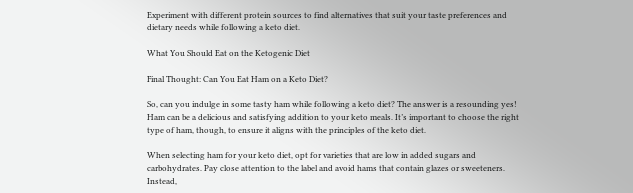Experiment with different protein sources to find alternatives that suit your taste preferences and dietary needs while following a keto diet.

What You Should Eat on the Ketogenic Diet

Final Thought: Can You Eat Ham on a Keto Diet?

So, can you indulge in some tasty ham while following a keto diet? The answer is a resounding yes! Ham can be a delicious and satisfying addition to your keto meals. It’s important to choose the right type of ham, though, to ensure it aligns with the principles of the keto diet.

When selecting ham for your keto diet, opt for varieties that are low in added sugars and carbohydrates. Pay close attention to the label and avoid hams that contain glazes or sweeteners. Instead,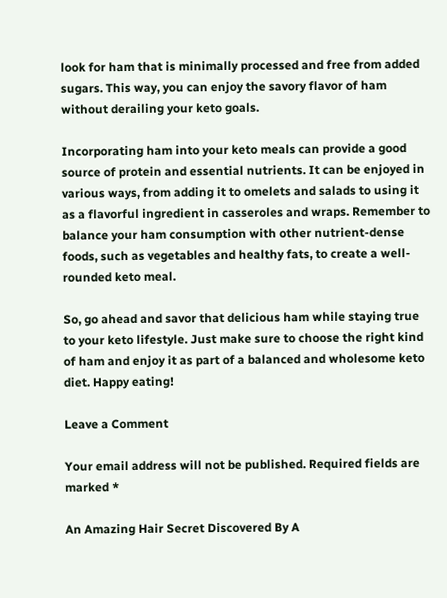look for ham that is minimally processed and free from added sugars. This way, you can enjoy the savory flavor of ham without derailing your keto goals.

Incorporating ham into your keto meals can provide a good source of protein and essential nutrients. It can be enjoyed in various ways, from adding it to omelets and salads to using it as a flavorful ingredient in casseroles and wraps. Remember to balance your ham consumption with other nutrient-dense foods, such as vegetables and healthy fats, to create a well-rounded keto meal.

So, go ahead and savor that delicious ham while staying true to your keto lifestyle. Just make sure to choose the right kind of ham and enjoy it as part of a balanced and wholesome keto diet. Happy eating!

Leave a Comment

Your email address will not be published. Required fields are marked *

An Amazing Hair Secret Discovered By A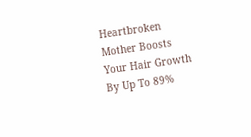Heartbroken Mother Boosts Your Hair Growth By Up To 89%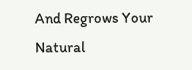And Regrows Your Natural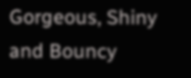Gorgeous, Shiny and Bouncy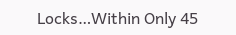Locks…Within Only 45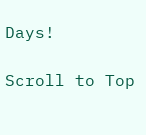Days!

Scroll to Top